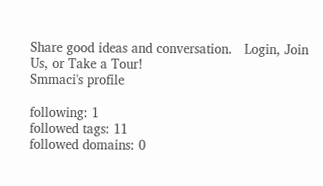Share good ideas and conversation.   Login, Join Us, or Take a Tour!
Smmaci's profile

following: 1
followed tags: 11
followed domains: 0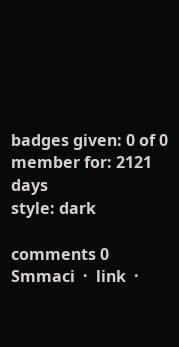badges given: 0 of 0
member for: 2121 days
style: dark

comments 0
Smmaci  ·  link  ·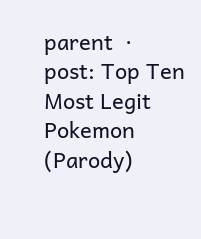parent  ·  post: Top Ten Most Legit Pokemon (Parody)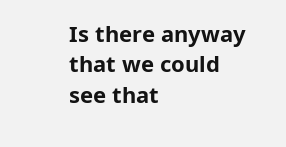Is there anyway that we could see that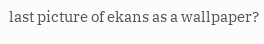last picture of ekans as a wallpaper?